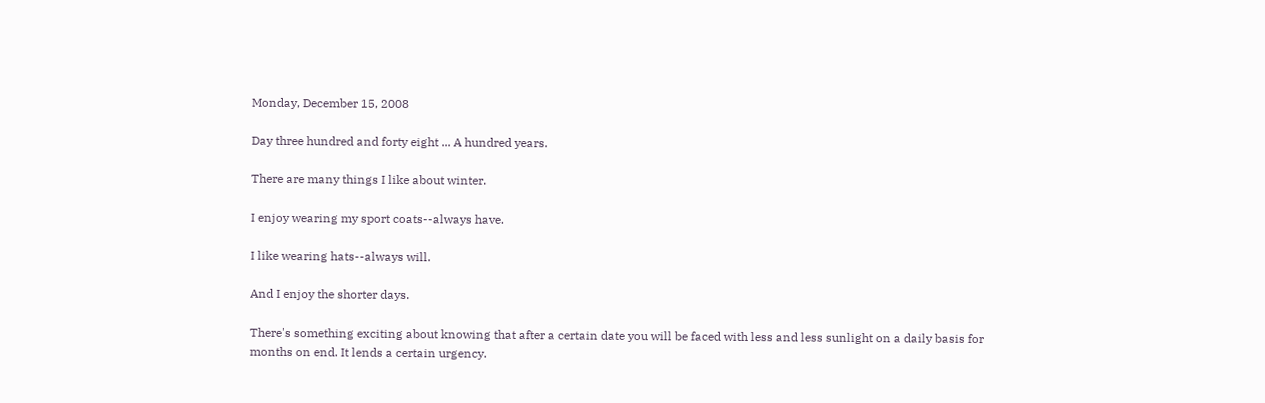Monday, December 15, 2008

Day three hundred and forty eight ... A hundred years.

There are many things I like about winter.

I enjoy wearing my sport coats--always have.

I like wearing hats--always will.

And I enjoy the shorter days.

There's something exciting about knowing that after a certain date you will be faced with less and less sunlight on a daily basis for months on end. It lends a certain urgency.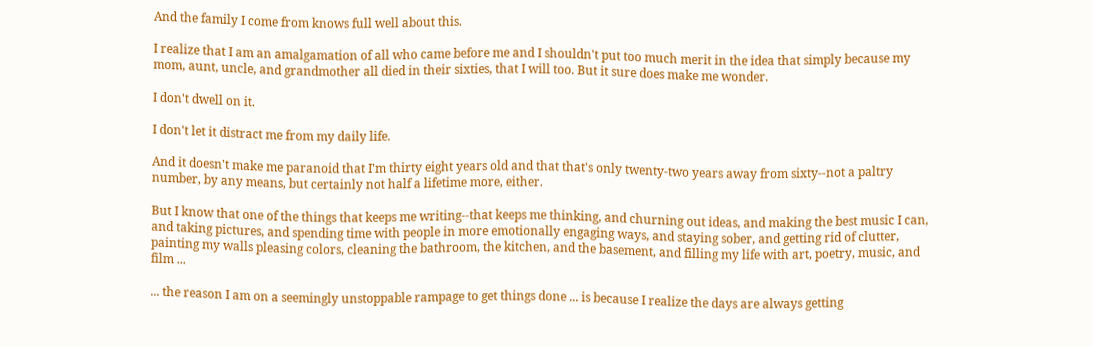And the family I come from knows full well about this.

I realize that I am an amalgamation of all who came before me and I shouldn't put too much merit in the idea that simply because my mom, aunt, uncle, and grandmother all died in their sixties, that I will too. But it sure does make me wonder.

I don't dwell on it.

I don't let it distract me from my daily life.

And it doesn't make me paranoid that I'm thirty eight years old and that that's only twenty-two years away from sixty--not a paltry number, by any means, but certainly not half a lifetime more, either.

But I know that one of the things that keeps me writing--that keeps me thinking, and churning out ideas, and making the best music I can, and taking pictures, and spending time with people in more emotionally engaging ways, and staying sober, and getting rid of clutter, painting my walls pleasing colors, cleaning the bathroom, the kitchen, and the basement, and filling my life with art, poetry, music, and film ...

... the reason I am on a seemingly unstoppable rampage to get things done ... is because I realize the days are always getting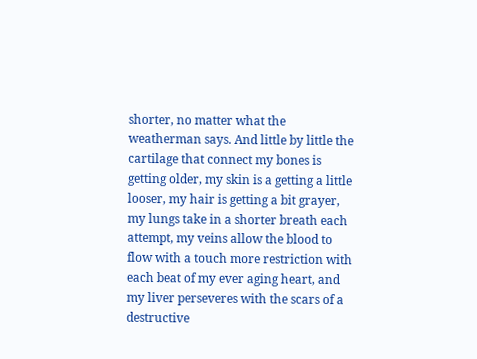shorter, no matter what the weatherman says. And little by little the cartilage that connect my bones is getting older, my skin is a getting a little looser, my hair is getting a bit grayer, my lungs take in a shorter breath each attempt, my veins allow the blood to flow with a touch more restriction with each beat of my ever aging heart, and my liver perseveres with the scars of a destructive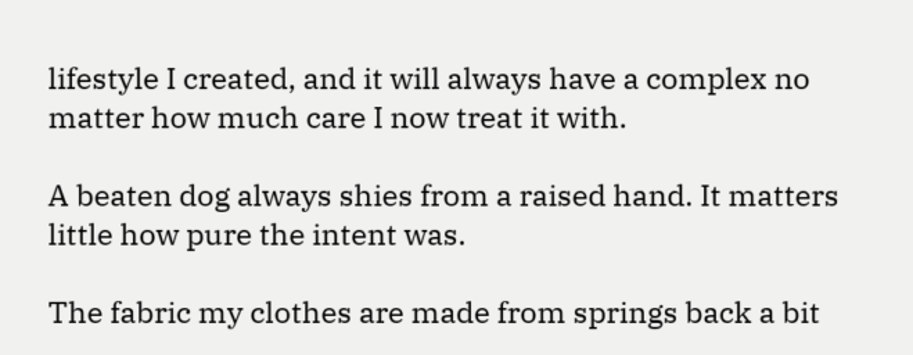lifestyle I created, and it will always have a complex no matter how much care I now treat it with.

A beaten dog always shies from a raised hand. It matters little how pure the intent was.

The fabric my clothes are made from springs back a bit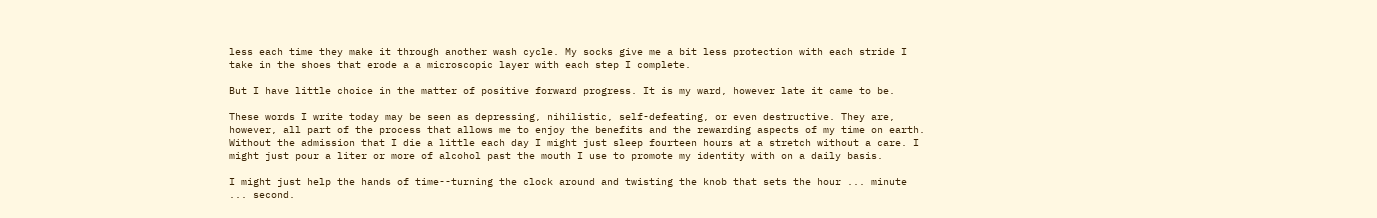less each time they make it through another wash cycle. My socks give me a bit less protection with each stride I take in the shoes that erode a a microscopic layer with each step I complete.

But I have little choice in the matter of positive forward progress. It is my ward, however late it came to be.

These words I write today may be seen as depressing, nihilistic, self-defeating, or even destructive. They are, however, all part of the process that allows me to enjoy the benefits and the rewarding aspects of my time on earth. Without the admission that I die a little each day I might just sleep fourteen hours at a stretch without a care. I might just pour a liter or more of alcohol past the mouth I use to promote my identity with on a daily basis.

I might just help the hands of time--turning the clock around and twisting the knob that sets the hour ... minute ... second.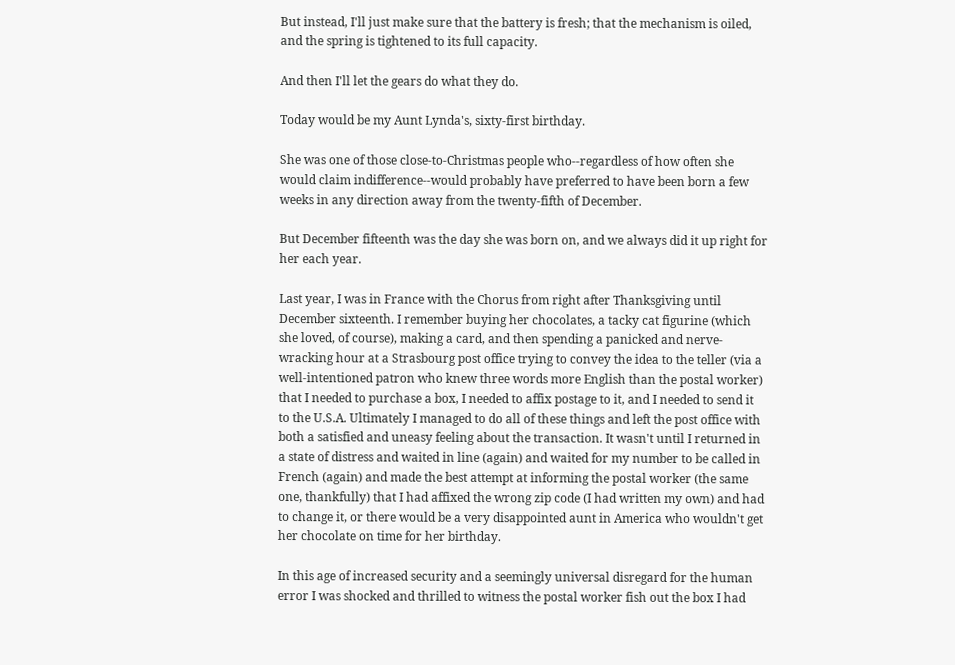But instead, I'll just make sure that the battery is fresh; that the mechanism is oiled, and the spring is tightened to its full capacity.

And then I'll let the gears do what they do.

Today would be my Aunt Lynda's, sixty-first birthday.

She was one of those close-to-Christmas people who--regardless of how often she would claim indifference--would probably have preferred to have been born a few weeks in any direction away from the twenty-fifth of December.

But December fifteenth was the day she was born on, and we always did it up right for her each year.

Last year, I was in France with the Chorus from right after Thanksgiving until December sixteenth. I remember buying her chocolates, a tacky cat figurine (which she loved, of course), making a card, and then spending a panicked and nerve-wracking hour at a Strasbourg post office trying to convey the idea to the teller (via a well-intentioned patron who knew three words more English than the postal worker) that I needed to purchase a box, I needed to affix postage to it, and I needed to send it to the U.S.A. Ultimately I managed to do all of these things and left the post office with both a satisfied and uneasy feeling about the transaction. It wasn't until I returned in a state of distress and waited in line (again) and waited for my number to be called in French (again) and made the best attempt at informing the postal worker (the same one, thankfully) that I had affixed the wrong zip code (I had written my own) and had to change it, or there would be a very disappointed aunt in America who wouldn't get her chocolate on time for her birthday.

In this age of increased security and a seemingly universal disregard for the human error I was shocked and thrilled to witness the postal worker fish out the box I had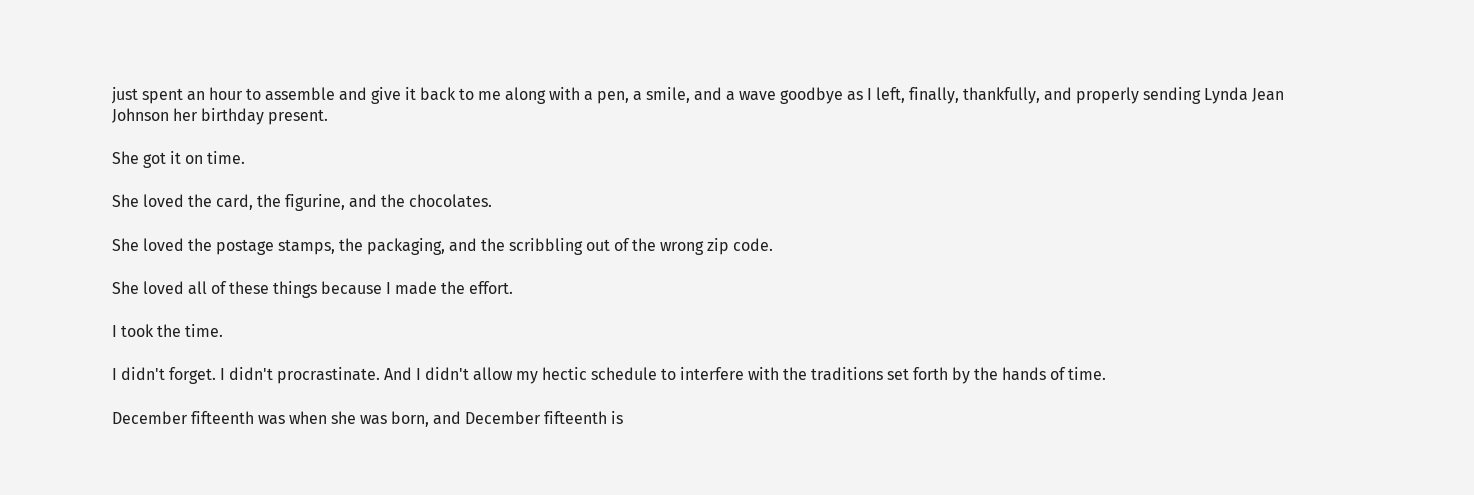just spent an hour to assemble and give it back to me along with a pen, a smile, and a wave goodbye as I left, finally, thankfully, and properly sending Lynda Jean Johnson her birthday present.

She got it on time.

She loved the card, the figurine, and the chocolates.

She loved the postage stamps, the packaging, and the scribbling out of the wrong zip code.

She loved all of these things because I made the effort.

I took the time.

I didn't forget. I didn't procrastinate. And I didn't allow my hectic schedule to interfere with the traditions set forth by the hands of time.

December fifteenth was when she was born, and December fifteenth is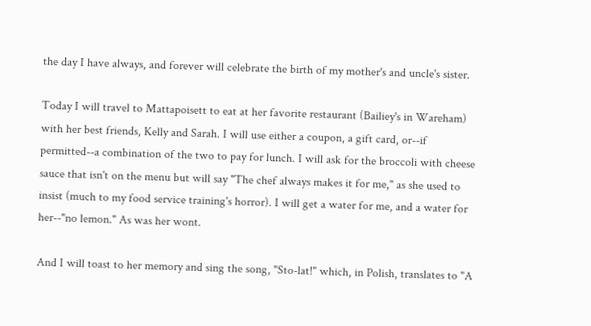the day I have always, and forever will celebrate the birth of my mother's and uncle's sister.

Today I will travel to Mattapoisett to eat at her favorite restaurant (Bailiey's in Wareham) with her best friends, Kelly and Sarah. I will use either a coupon, a gift card, or--if permitted--a combination of the two to pay for lunch. I will ask for the broccoli with cheese sauce that isn't on the menu but will say "The chef always makes it for me," as she used to insist (much to my food service training's horror). I will get a water for me, and a water for her--"no lemon." As was her wont.

And I will toast to her memory and sing the song, "Sto-lat!" which, in Polish, translates to "A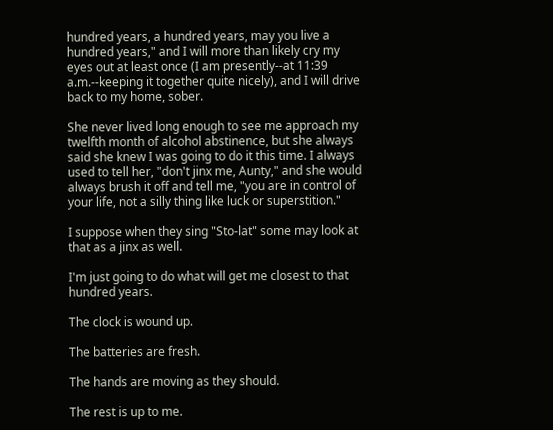hundred years, a hundred years, may you live a hundred years," and I will more than likely cry my eyes out at least once (I am presently--at 11:39 a.m.--keeping it together quite nicely), and I will drive back to my home, sober.

She never lived long enough to see me approach my twelfth month of alcohol abstinence, but she always said she knew I was going to do it this time. I always used to tell her, "don't jinx me, Aunty," and she would always brush it off and tell me, "you are in control of your life, not a silly thing like luck or superstition."

I suppose when they sing "Sto-lat" some may look at that as a jinx as well.

I'm just going to do what will get me closest to that hundred years.

The clock is wound up.

The batteries are fresh.

The hands are moving as they should.

The rest is up to me.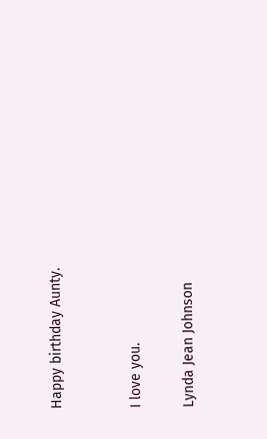Happy birthday Aunty.


I love you.

Lynda Jean Johnson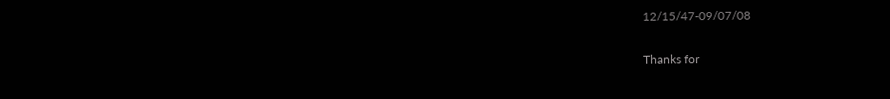12/15/47-09/07/08

Thanks for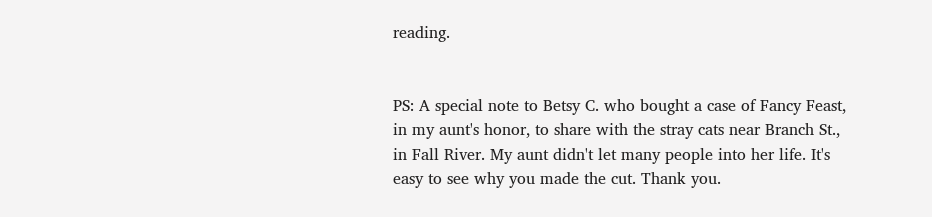reading.


PS: A special note to Betsy C. who bought a case of Fancy Feast, in my aunt's honor, to share with the stray cats near Branch St., in Fall River. My aunt didn't let many people into her life. It's easy to see why you made the cut. Thank you.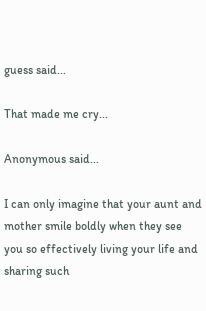guess said...

That made me cry...

Anonymous said...

I can only imagine that your aunt and mother smile boldly when they see you so effectively living your life and sharing such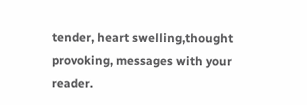tender, heart swelling,thought provoking, messages with your reader.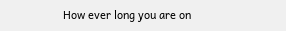How ever long you are on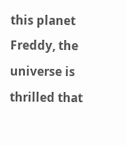this planet Freddy, the universe is thrilled that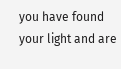you have found your light and are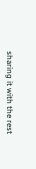sharing it with the rest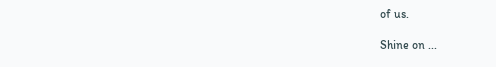of us.

Shine on ...